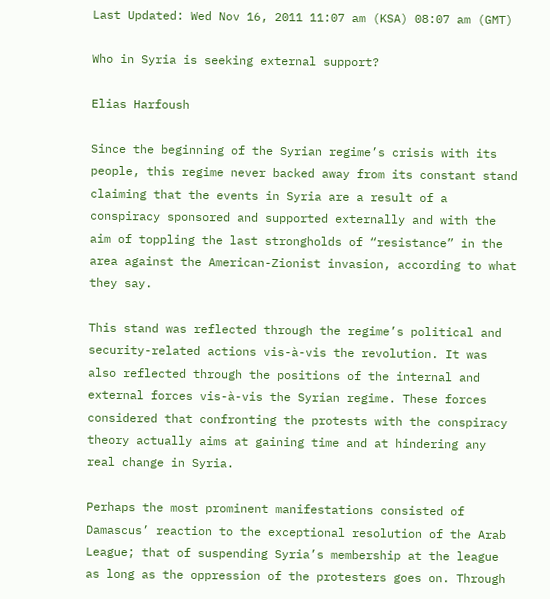Last Updated: Wed Nov 16, 2011 11:07 am (KSA) 08:07 am (GMT)

Who in Syria is seeking external support?

Elias Harfoush

Since the beginning of the Syrian regime’s crisis with its people, this regime never backed away from its constant stand claiming that the events in Syria are a result of a conspiracy sponsored and supported externally and with the aim of toppling the last strongholds of “resistance” in the area against the American-Zionist invasion, according to what they say.

This stand was reflected through the regime’s political and security-related actions vis-à-vis the revolution. It was also reflected through the positions of the internal and external forces vis-à-vis the Syrian regime. These forces considered that confronting the protests with the conspiracy theory actually aims at gaining time and at hindering any real change in Syria.

Perhaps the most prominent manifestations consisted of Damascus’ reaction to the exceptional resolution of the Arab League; that of suspending Syria’s membership at the league as long as the oppression of the protesters goes on. Through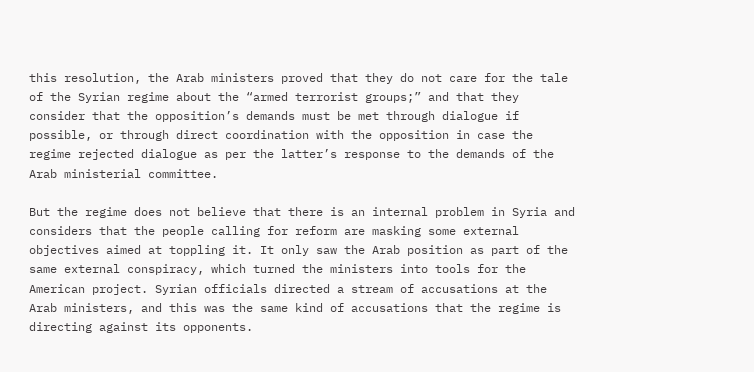this resolution, the Arab ministers proved that they do not care for the tale of the Syrian regime about the “armed terrorist groups;” and that they consider that the opposition’s demands must be met through dialogue if possible, or through direct coordination with the opposition in case the regime rejected dialogue as per the latter’s response to the demands of the Arab ministerial committee.

But the regime does not believe that there is an internal problem in Syria and considers that the people calling for reform are masking some external objectives aimed at toppling it. It only saw the Arab position as part of the same external conspiracy, which turned the ministers into tools for the American project. Syrian officials directed a stream of accusations at the Arab ministers, and this was the same kind of accusations that the regime is directing against its opponents.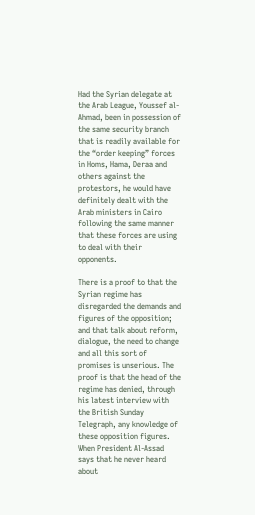Had the Syrian delegate at the Arab League, Youssef al-Ahmad, been in possession of the same security branch that is readily available for the “order keeping” forces in Homs, Hama, Deraa and others against the protestors, he would have definitely dealt with the Arab ministers in Cairo following the same manner that these forces are using to deal with their opponents.

There is a proof to that the Syrian regime has disregarded the demands and figures of the opposition; and that talk about reform, dialogue, the need to change and all this sort of promises is unserious. The proof is that the head of the regime has denied, through his latest interview with the British Sunday Telegraph, any knowledge of these opposition figures. When President Al-Assad says that he never heard about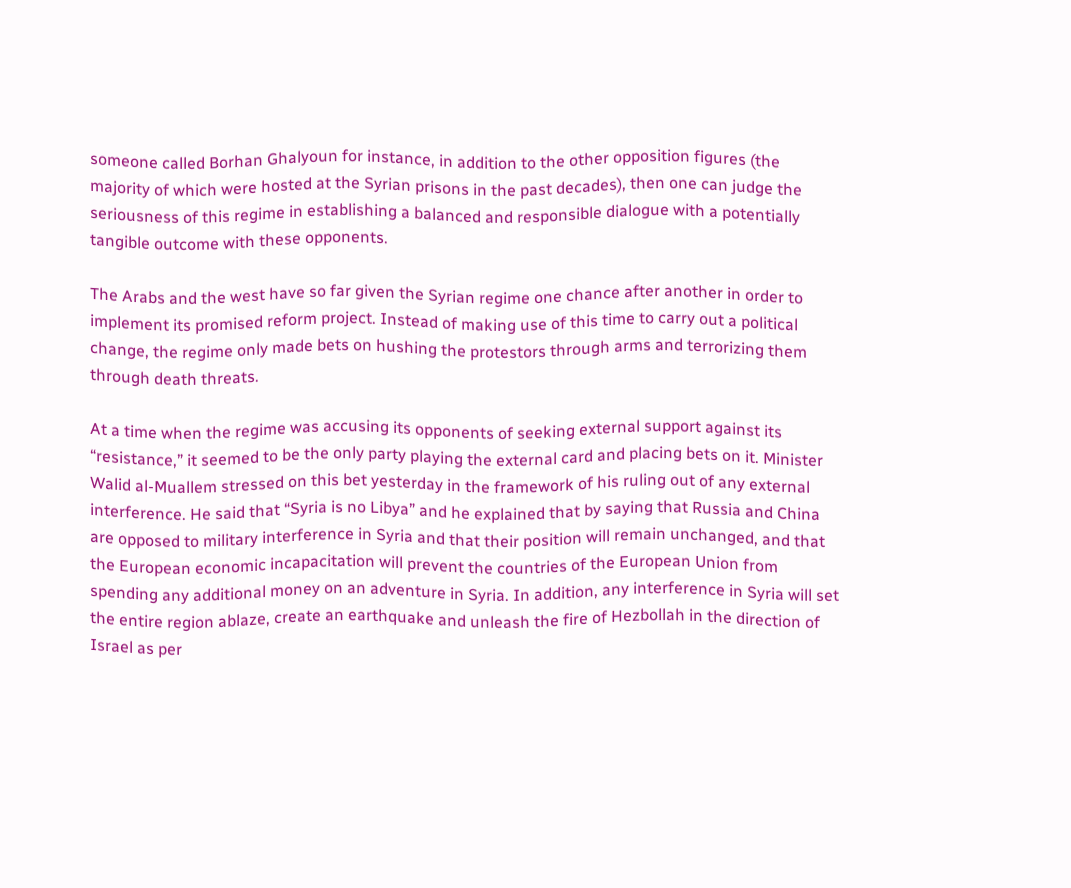someone called Borhan Ghalyoun for instance, in addition to the other opposition figures (the majority of which were hosted at the Syrian prisons in the past decades), then one can judge the seriousness of this regime in establishing a balanced and responsible dialogue with a potentially tangible outcome with these opponents.

The Arabs and the west have so far given the Syrian regime one chance after another in order to implement its promised reform project. Instead of making use of this time to carry out a political change, the regime only made bets on hushing the protestors through arms and terrorizing them through death threats.

At a time when the regime was accusing its opponents of seeking external support against its “resistance,” it seemed to be the only party playing the external card and placing bets on it. Minister Walid al-Muallem stressed on this bet yesterday in the framework of his ruling out of any external interference. He said that “Syria is no Libya” and he explained that by saying that Russia and China are opposed to military interference in Syria and that their position will remain unchanged, and that the European economic incapacitation will prevent the countries of the European Union from spending any additional money on an adventure in Syria. In addition, any interference in Syria will set the entire region ablaze, create an earthquake and unleash the fire of Hezbollah in the direction of Israel as per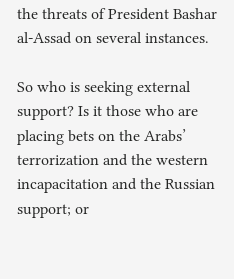the threats of President Bashar al-Assad on several instances.

So who is seeking external support? Is it those who are placing bets on the Arabs’ terrorization and the western incapacitation and the Russian support; or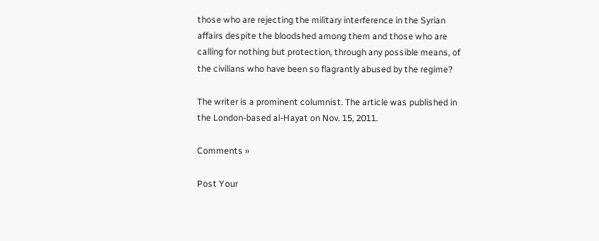those who are rejecting the military interference in the Syrian affairs despite the bloodshed among them and those who are calling for nothing but protection, through any possible means, of the civilians who have been so flagrantly abused by the regime?

The writer is a prominent columnist. The article was published in the London-based al-Hayat on Nov. 15, 2011.

Comments »

Post Your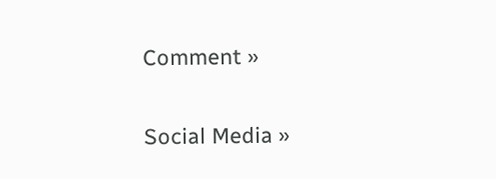Comment »

Social Media »